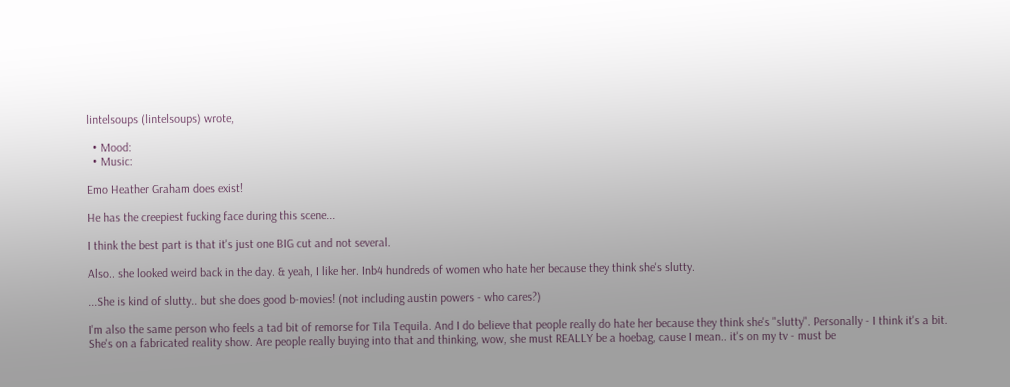lintelsoups (lintelsoups) wrote,

  • Mood:
  • Music:

Emo Heather Graham does exist!

He has the creepiest fucking face during this scene...

I think the best part is that it's just one BIG cut and not several.

Also.. she looked weird back in the day. & yeah, I like her. Inb4 hundreds of women who hate her because they think she's slutty.

...She is kind of slutty.. but she does good b-movies! (not including austin powers - who cares?)

I'm also the same person who feels a tad bit of remorse for Tila Tequila. And I do believe that people really do hate her because they think she's "slutty". Personally - I think it's a bit. She's on a fabricated reality show. Are people really buying into that and thinking, wow, she must REALLY be a hoebag, cause I mean.. it's on my tv - must be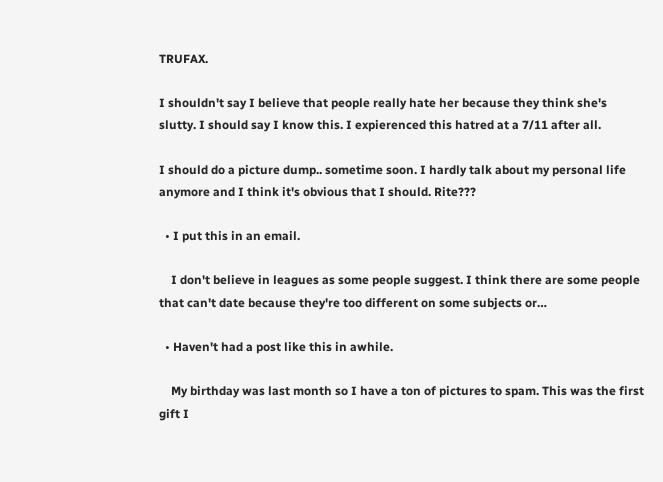TRUFAX.

I shouldn't say I believe that people really hate her because they think she's slutty. I should say I know this. I expierenced this hatred at a 7/11 after all.

I should do a picture dump.. sometime soon. I hardly talk about my personal life anymore and I think it's obvious that I should. Rite???

  • I put this in an email.

    I don't believe in leagues as some people suggest. I think there are some people that can't date because they're too different on some subjects or…

  • Haven't had a post like this in awhile.

    My birthday was last month so I have a ton of pictures to spam. This was the first gift I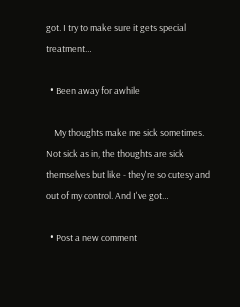got. I try to make sure it gets special treatment…

  • Been away for awhile

    My thoughts make me sick sometimes. Not sick as in, the thoughts are sick themselves but like - they're so cutesy and out of my control. And I've got…

  • Post a new comment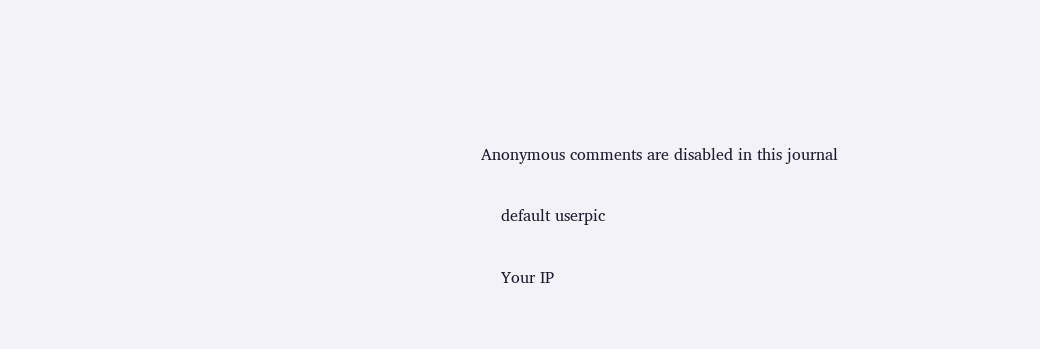Anonymous comments are disabled in this journal

    default userpic

    Your IP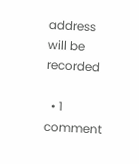address will be recorded

  • 1 comment